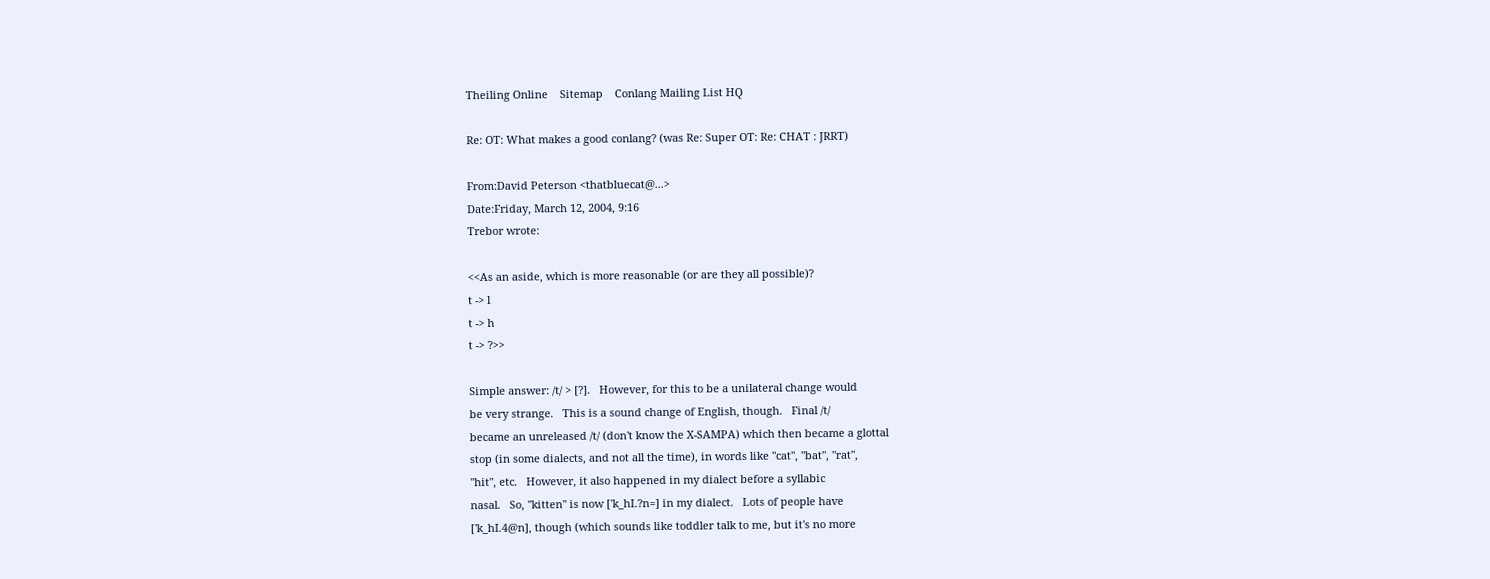Theiling Online    Sitemap    Conlang Mailing List HQ

Re: OT: What makes a good conlang? (was Re: Super OT: Re: CHAT : JRRT)

From:David Peterson <thatbluecat@...>
Date:Friday, March 12, 2004, 9:16
Trebor wrote:

<<As an aside, which is more reasonable (or are they all possible)?
t -> l
t -> h
t -> ?>>

Simple answer: /t/ > [?].   However, for this to be a unilateral change would
be very strange.   This is a sound change of English, though.   Final /t/
became an unreleased /t/ (don't know the X-SAMPA) which then became a glottal
stop (in some dialects, and not all the time), in words like "cat", "bat", "rat",
"hit", etc.   However, it also happened in my dialect before a syllabic
nasal.   So, "kitten" is now ['k_hI.?n=] in my dialect.   Lots of people have
['k_hI.4@n], though (which sounds like toddler talk to me, but it's no more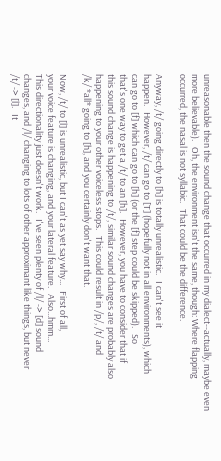unreasonable then the sound change that occurred in my dialect--actually, maybe even
more believable).   Oh, the environment isn't the same, though: Where flapping
occurred, the nasal is not syllabic.   That could be the difference.

Anyway, /t/ going directly to [h] is totally unrealistic.   I can't see it
happen.   However, /t/ can go to [T] (hopefully not in all environments), which
can go to [f] which can go to [h] (or the [f] step could be skipped).   So
that's one way to get a /t/ to an [h].   However, you have to consider that if
this sound change is happening to /t/, similar sound changes are probably also
happening to your other voiceless stops.   This could result in /p/, /t/ and
/k/ *all* going to [h], and you certainly don't want that.

Now, /t/ to [l] is unrealistic, but I can't as yet say why...   First of all,
your voice feature is changing, and your lateral feature.   Also...hmm...
This directionality just doesn't work.   I've seen plenty of /l/ -> [d] sound
changes, and /l/ changing to lots of other approximant like things, but never
/t/ -> [l].   It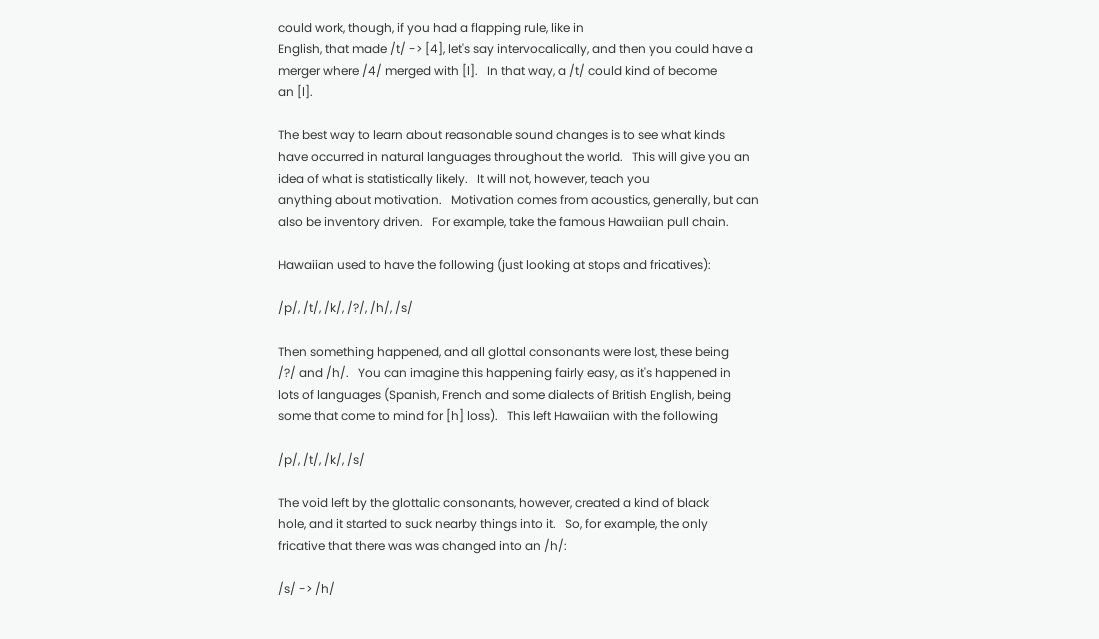could work, though, if you had a flapping rule, like in
English, that made /t/ -> [4], let's say intervocalically, and then you could have a
merger where /4/ merged with [l].   In that way, a /t/ could kind of become
an [l].

The best way to learn about reasonable sound changes is to see what kinds
have occurred in natural languages throughout the world.   This will give you an
idea of what is statistically likely.   It will not, however, teach you
anything about motivation.   Motivation comes from acoustics, generally, but can
also be inventory driven.   For example, take the famous Hawaiian pull chain.

Hawaiian used to have the following (just looking at stops and fricatives):

/p/, /t/, /k/, /?/, /h/, /s/

Then something happened, and all glottal consonants were lost, these being
/?/ and /h/.   You can imagine this happening fairly easy, as it's happened in
lots of languages (Spanish, French and some dialects of British English, being
some that come to mind for [h] loss).   This left Hawaiian with the following

/p/, /t/, /k/, /s/

The void left by the glottalic consonants, however, created a kind of black
hole, and it started to suck nearby things into it.   So, for example, the only
fricative that there was was changed into an /h/:

/s/ -> /h/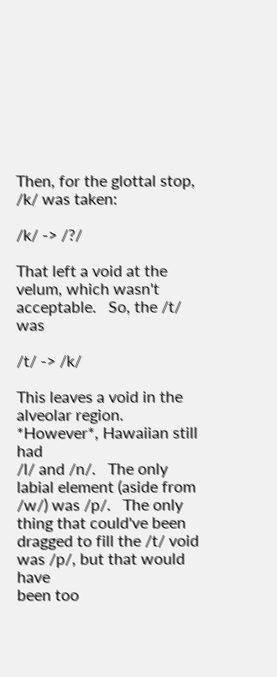Then, for the glottal stop, /k/ was taken:

/k/ -> /?/

That left a void at the velum, which wasn't acceptable.   So, the /t/ was

/t/ -> /k/

This leaves a void in the alveolar region.   *However*, Hawaiian still had
/l/ and /n/.   The only labial element (aside from /w/) was /p/.   The only
thing that could've been dragged to fill the /t/ void was /p/, but that would have
been too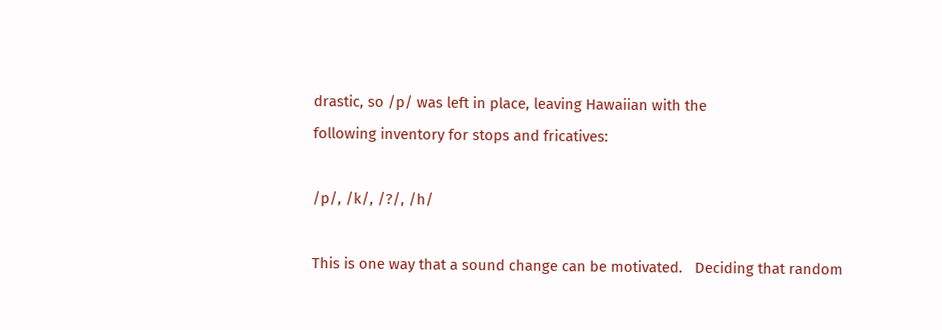drastic, so /p/ was left in place, leaving Hawaiian with the
following inventory for stops and fricatives:

/p/, /k/, /?/, /h/

This is one way that a sound change can be motivated.   Deciding that random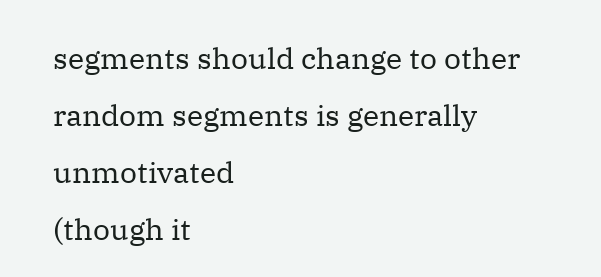segments should change to other random segments is generally unmotivated
(though it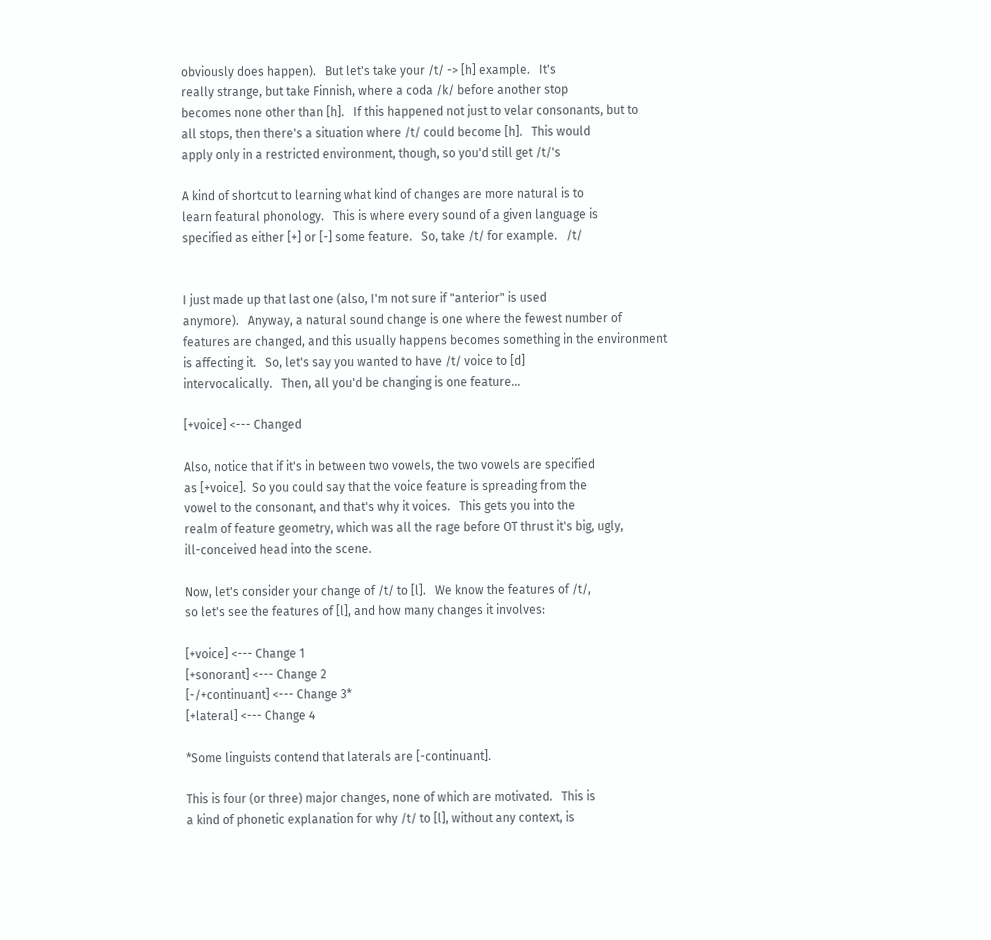obviously does happen).   But let's take your /t/ -> [h] example.   It's
really strange, but take Finnish, where a coda /k/ before another stop
becomes none other than [h].   If this happened not just to velar consonants, but to
all stops, then there's a situation where /t/ could become [h].   This would
apply only in a restricted environment, though, so you'd still get /t/'s

A kind of shortcut to learning what kind of changes are more natural is to
learn featural phonology.   This is where every sound of a given language is
specified as either [+] or [-] some feature.   So, take /t/ for example.   /t/


I just made up that last one (also, I'm not sure if "anterior" is used
anymore).   Anyway, a natural sound change is one where the fewest number of
features are changed, and this usually happens becomes something in the environment
is affecting it.   So, let's say you wanted to have /t/ voice to [d]
intervocalically.   Then, all you'd be changing is one feature...

[+voice] <--- Changed

Also, notice that if it's in between two vowels, the two vowels are specified
as [+voice].  So you could say that the voice feature is spreading from the
vowel to the consonant, and that's why it voices.   This gets you into the
realm of feature geometry, which was all the rage before OT thrust it's big, ugly,
ill-conceived head into the scene.

Now, let's consider your change of /t/ to [l].   We know the features of /t/,
so let's see the features of [l], and how many changes it involves:

[+voice] <--- Change 1
[+sonorant] <--- Change 2
[-/+continuant] <--- Change 3*
[+lateral] <--- Change 4

*Some linguists contend that laterals are [-continuant].

This is four (or three) major changes, none of which are motivated.   This is
a kind of phonetic explanation for why /t/ to [l], without any context, is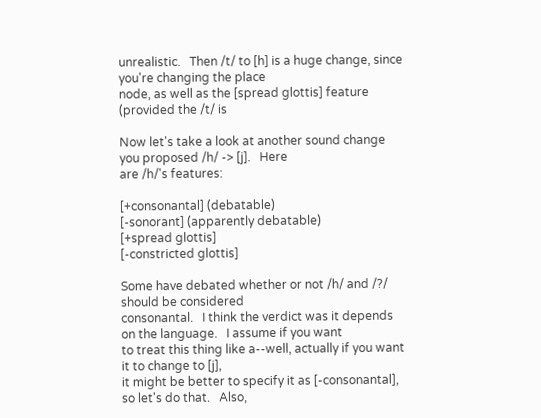unrealistic.   Then /t/ to [h] is a huge change, since you're changing the place
node, as well as the [spread glottis] feature (provided the /t/ is

Now let's take a look at another sound change you proposed /h/ -> [j].   Here
are /h/'s features:

[+consonantal] (debatable)
[-sonorant] (apparently debatable)
[+spread glottis]
[-constricted glottis]

Some have debated whether or not /h/ and /?/ should be considered
consonantal.   I think the verdict was it depends on the language.   I assume if you want
to treat this thing like a--well, actually if you want it to change to [j],
it might be better to specify it as [-consonantal], so let's do that.   Also,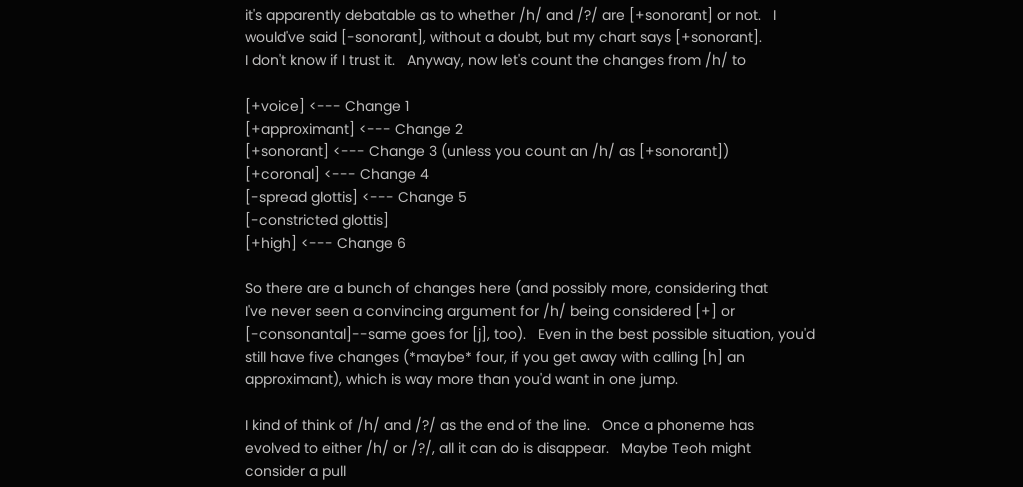it's apparently debatable as to whether /h/ and /?/ are [+sonorant] or not.   I
would've said [-sonorant], without a doubt, but my chart says [+sonorant].
I don't know if I trust it.   Anyway, now let's count the changes from /h/ to

[+voice] <--- Change 1
[+approximant] <--- Change 2
[+sonorant] <--- Change 3 (unless you count an /h/ as [+sonorant])
[+coronal] <--- Change 4
[-spread glottis] <--- Change 5
[-constricted glottis]
[+high] <--- Change 6

So there are a bunch of changes here (and possibly more, considering that
I've never seen a convincing argument for /h/ being considered [+] or
[-consonantal]--same goes for [j], too).   Even in the best possible situation, you'd
still have five changes (*maybe* four, if you get away with calling [h] an
approximant), which is way more than you'd want in one jump.

I kind of think of /h/ and /?/ as the end of the line.   Once a phoneme has
evolved to either /h/ or /?/, all it can do is disappear.   Maybe Teoh might
consider a pull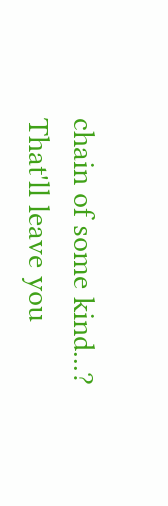chain of some kind...?   That'll leave you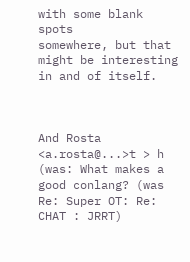with some blank spots
somewhere, but that might be interesting in and of itself.



And Rosta <a.rosta@...>t > h (was: What makes a good conlang? (was Re: Super OT: Re: CHAT : JRRT)